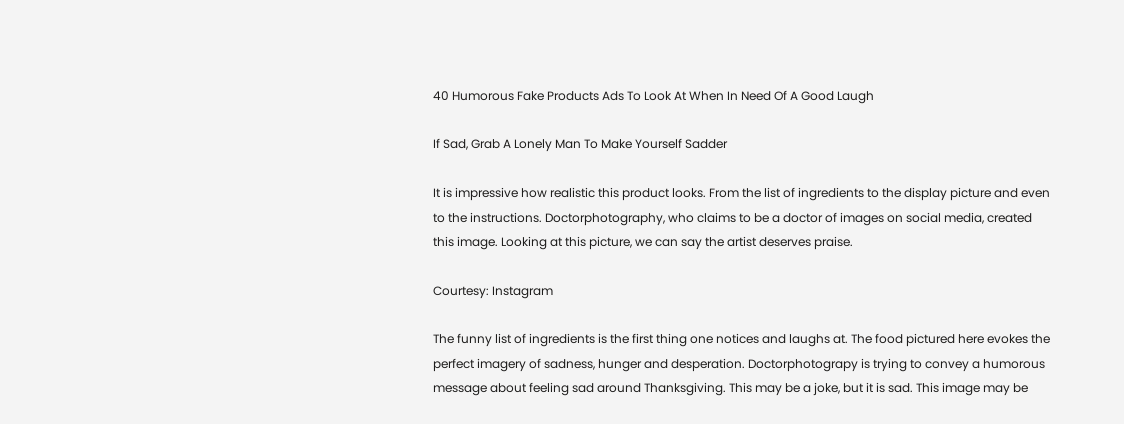40 Humorous Fake Products Ads To Look At When In Need Of A Good Laugh

If Sad, Grab A Lonely Man To Make Yourself Sadder

It is impressive how realistic this product looks. From the list of ingredients to the display picture and even to the instructions. Doctorphotography, who claims to be a doctor of images on social media, created this image. Looking at this picture, we can say the artist deserves praise.

Courtesy: Instagram

The funny list of ingredients is the first thing one notices and laughs at. The food pictured here evokes the perfect imagery of sadness, hunger and desperation. Doctorphotograpy is trying to convey a humorous message about feeling sad around Thanksgiving. This may be a joke, but it is sad. This image may be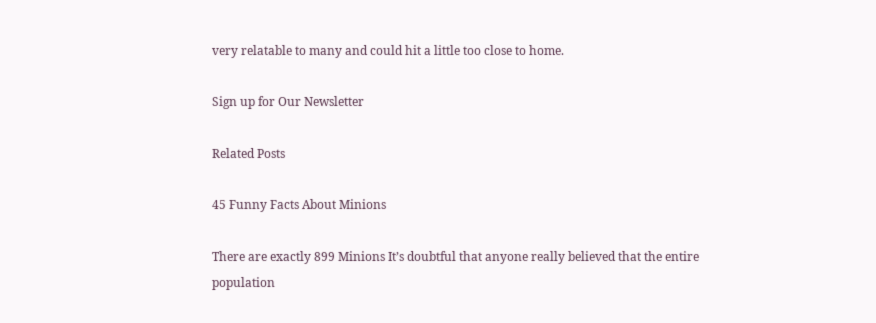very relatable to many and could hit a little too close to home.

Sign up for Our Newsletter

Related Posts

45 Funny Facts About Minions

There are exactly 899 Minions It’s doubtful that anyone really believed that the entire population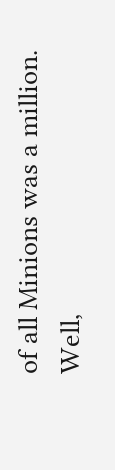of all Minions was a million. Well,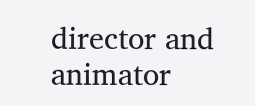director and animator